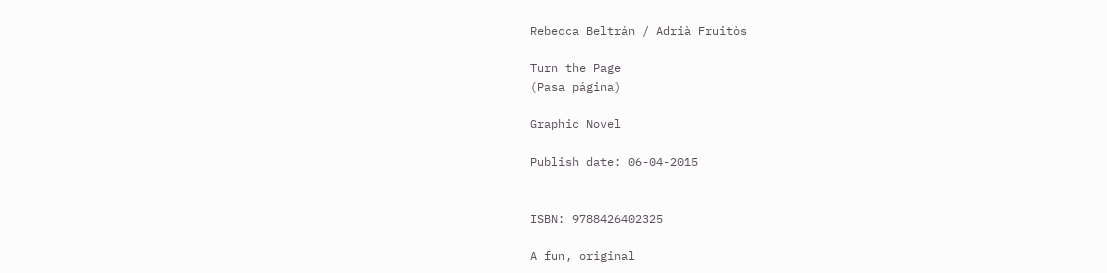Rebecca Beltrán / Adrià Fruitòs

Turn the Page
(Pasa página)

Graphic Novel

Publish date: 06-04-2015


ISBN: 9788426402325

A fun, original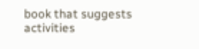book that suggests activities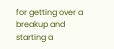for getting over a breakup and starting a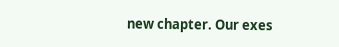new chapter. Our exes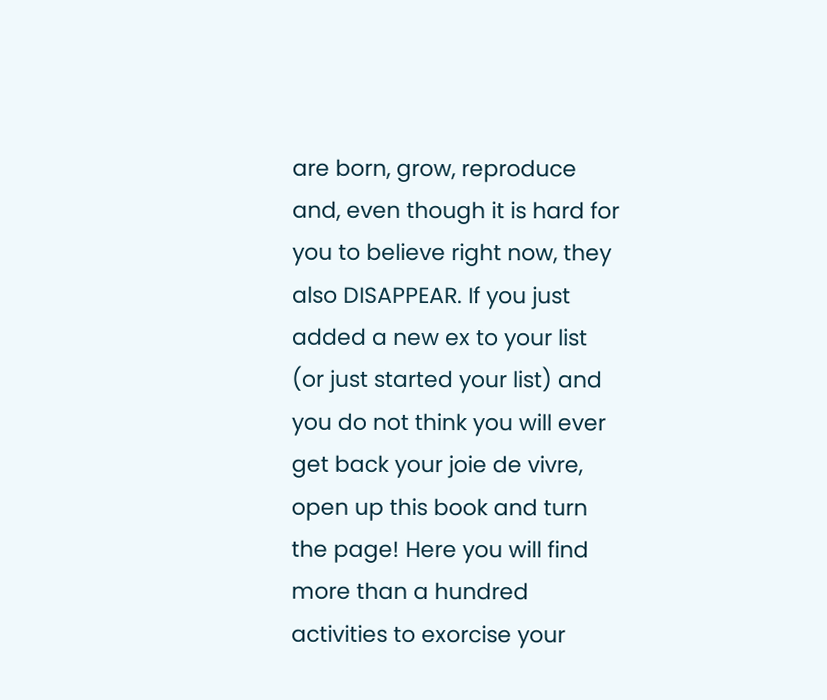are born, grow, reproduce and, even though it is hard for you to believe right now, they also DISAPPEAR. If you just added a new ex to your list (or just started your list) and you do not think you will ever get back your joie de vivre, open up this book and turn the page! Here you will find more than a hundred activities to exorcise your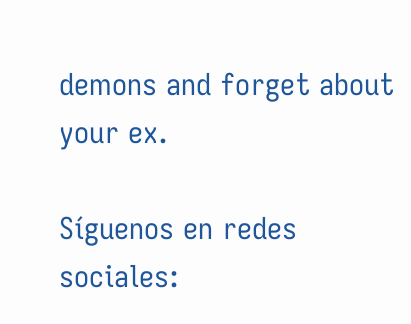demons and forget about your ex.

Síguenos en redes sociales: